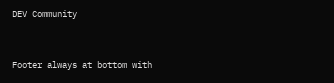DEV Community


Footer always at bottom with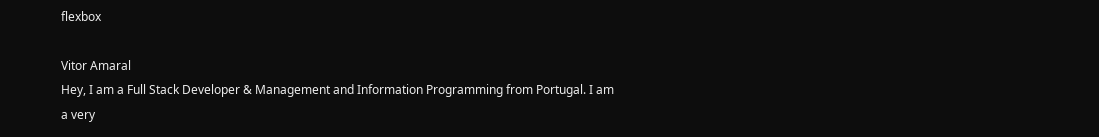flexbox

Vitor Amaral
Hey, I am a Full Stack Developer & Management and Information Programming from Portugal. I am a very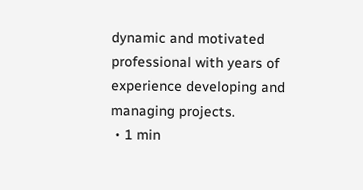dynamic and motivated professional with years of experience developing and managing projects.
・1 min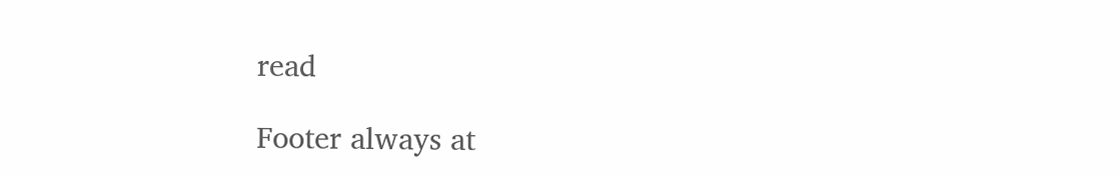read

Footer always at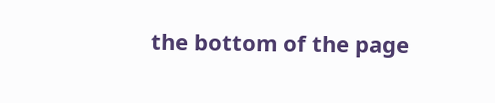the bottom of the page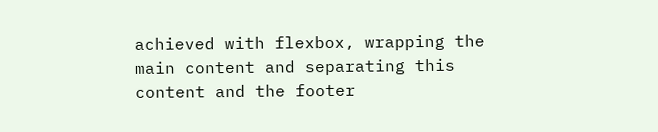achieved with flexbox, wrapping the main content and separating this content and the footer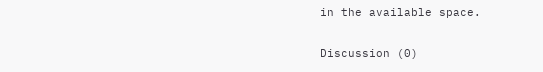in the available space.

Discussion (0)